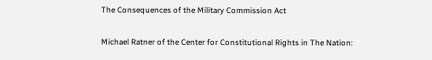The Consequences of the Military Commission Act

Michael Ratner of the Center for Constitutional Rights in The Nation: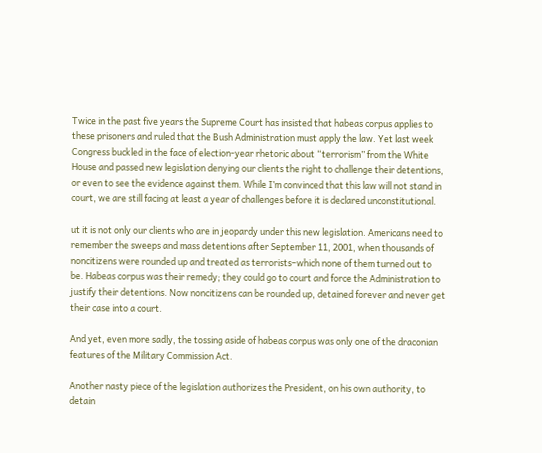Twice in the past five years the Supreme Court has insisted that habeas corpus applies to these prisoners and ruled that the Bush Administration must apply the law. Yet last week Congress buckled in the face of election-year rhetoric about “terrorism” from the White House and passed new legislation denying our clients the right to challenge their detentions, or even to see the evidence against them. While I’m convinced that this law will not stand in court, we are still facing at least a year of challenges before it is declared unconstitutional.

ut it is not only our clients who are in jeopardy under this new legislation. Americans need to remember the sweeps and mass detentions after September 11, 2001, when thousands of noncitizens were rounded up and treated as terrorists–which none of them turned out to be. Habeas corpus was their remedy; they could go to court and force the Administration to justify their detentions. Now noncitizens can be rounded up, detained forever and never get their case into a court.

And yet, even more sadly, the tossing aside of habeas corpus was only one of the draconian features of the Military Commission Act.

Another nasty piece of the legislation authorizes the President, on his own authority, to detain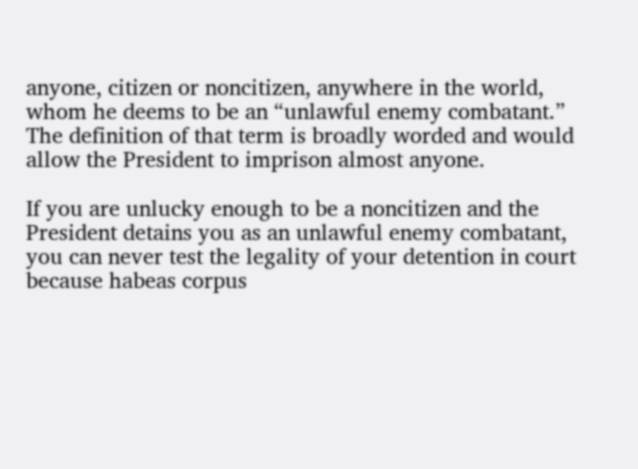anyone, citizen or noncitizen, anywhere in the world, whom he deems to be an “unlawful enemy combatant.” The definition of that term is broadly worded and would allow the President to imprison almost anyone.

If you are unlucky enough to be a noncitizen and the President detains you as an unlawful enemy combatant, you can never test the legality of your detention in court because habeas corpus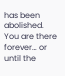has been abolished. You are there forever… or until the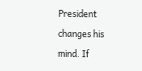President changes his mind. If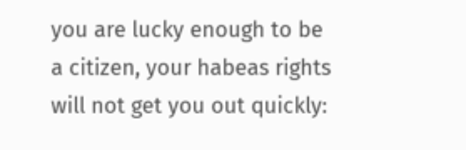you are lucky enough to be a citizen, your habeas rights will not get you out quickly: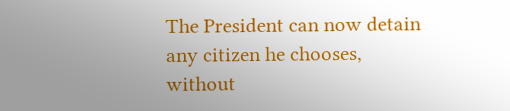The President can now detain any citizen he chooses, without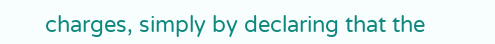charges, simply by declaring that the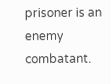prisoner is an enemy combatant.